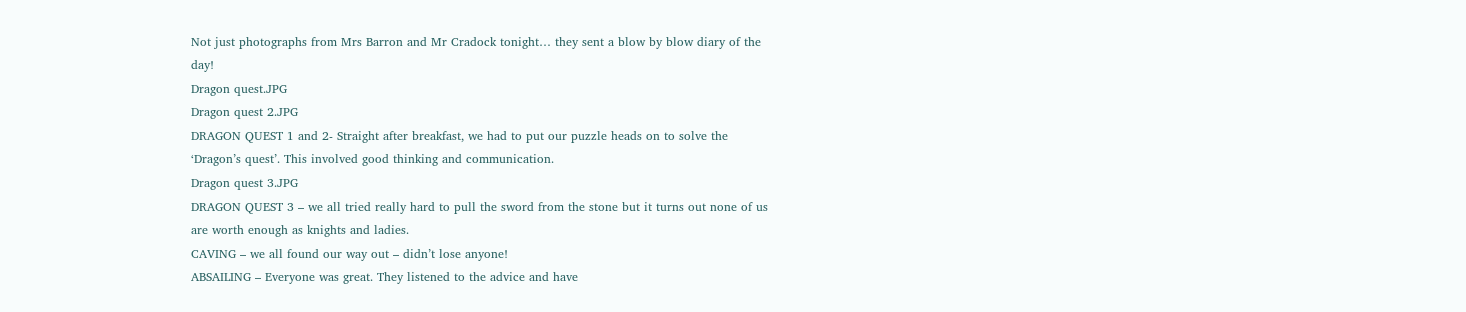Not just photographs from Mrs Barron and Mr Cradock tonight… they sent a blow by blow diary of the day!
Dragon quest.JPG
Dragon quest 2.JPG
DRAGON QUEST 1 and 2- Straight after breakfast, we had to put our puzzle heads on to solve the ‘Dragon’s quest’. This involved good thinking and communication.
Dragon quest 3.JPG
DRAGON QUEST 3 – we all tried really hard to pull the sword from the stone but it turns out none of us are worth enough as knights and ladies.
CAVING – we all found our way out – didn’t lose anyone!
ABSAILING – Everyone was great. They listened to the advice and have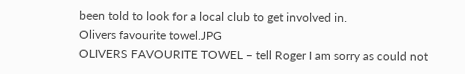been told to look for a local club to get involved in.
Olivers favourite towel.JPG
OLIVERS FAVOURITE TOWEL – tell Roger I am sorry as could not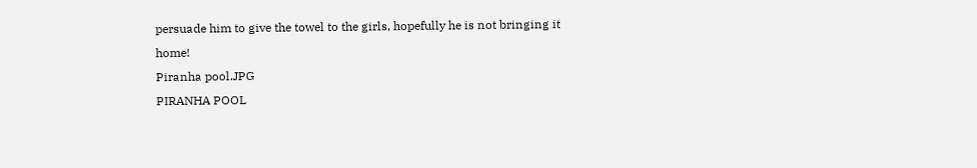persuade him to give the towel to the girls, hopefully he is not bringing it home!
Piranha pool.JPG
PIRANHA POOL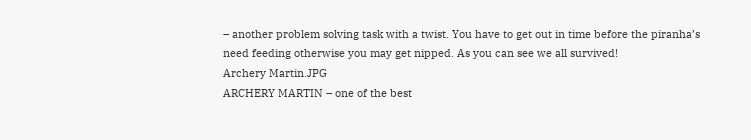– another problem solving task with a twist. You have to get out in time before the piranha’s need feeding otherwise you may get nipped. As you can see we all survived!
Archery Martin.JPG
ARCHERY MARTIN – one of the best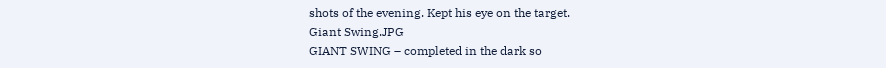shots of the evening. Kept his eye on the target.
Giant Swing.JPG
GIANT SWING – completed in the dark so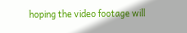hoping the video footage will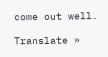come out well.

Translate »